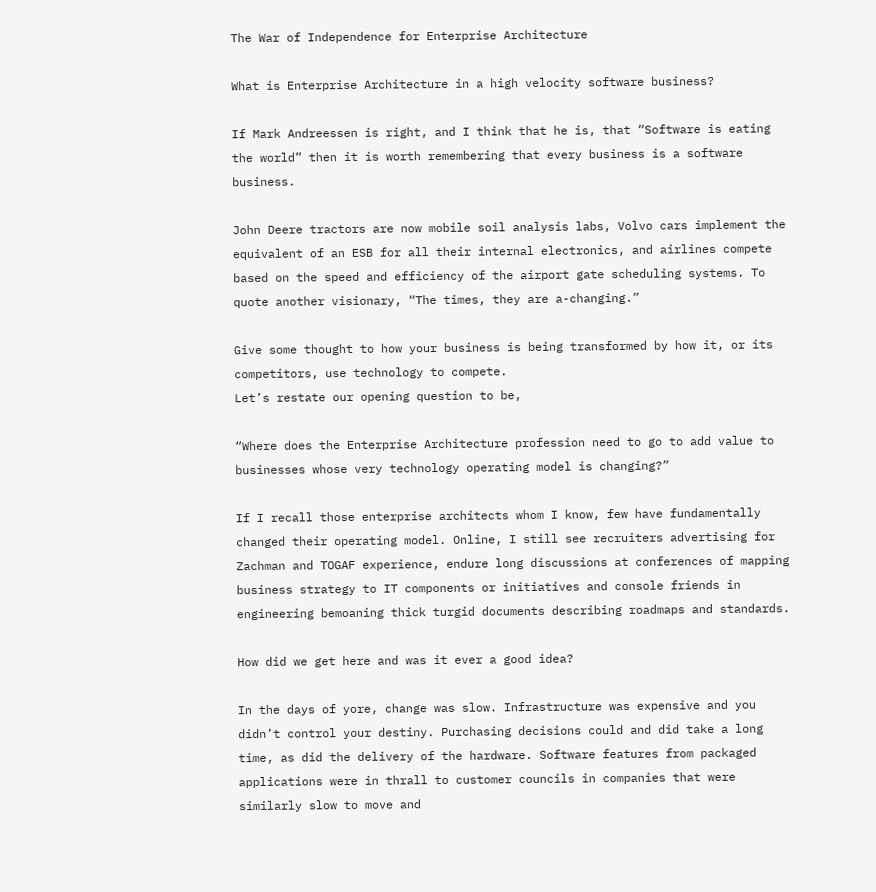The War of Independence for Enterprise Architecture

What is Enterprise Architecture in a high velocity software business?

If Mark Andreessen is right, and I think that he is, that “Software is eating the world” then it is worth remembering that every business is a software business.

John Deere tractors are now mobile soil analysis labs, Volvo cars implement the equivalent of an ESB for all their internal electronics, and airlines compete based on the speed and efficiency of the airport gate scheduling systems. To quote another visionary, “The times, they are a-changing.”

Give some thought to how your business is being transformed by how it, or its competitors, use technology to compete.
Let’s restate our opening question to be,

“Where does the Enterprise Architecture profession need to go to add value to businesses whose very technology operating model is changing?”

If I recall those enterprise architects whom I know, few have fundamentally changed their operating model. Online, I still see recruiters advertising for Zachman and TOGAF experience, endure long discussions at conferences of mapping business strategy to IT components or initiatives and console friends in engineering bemoaning thick turgid documents describing roadmaps and standards.

How did we get here and was it ever a good idea?

In the days of yore, change was slow. Infrastructure was expensive and you didn’t control your destiny. Purchasing decisions could and did take a long time, as did the delivery of the hardware. Software features from packaged applications were in thrall to customer councils in companies that were similarly slow to move and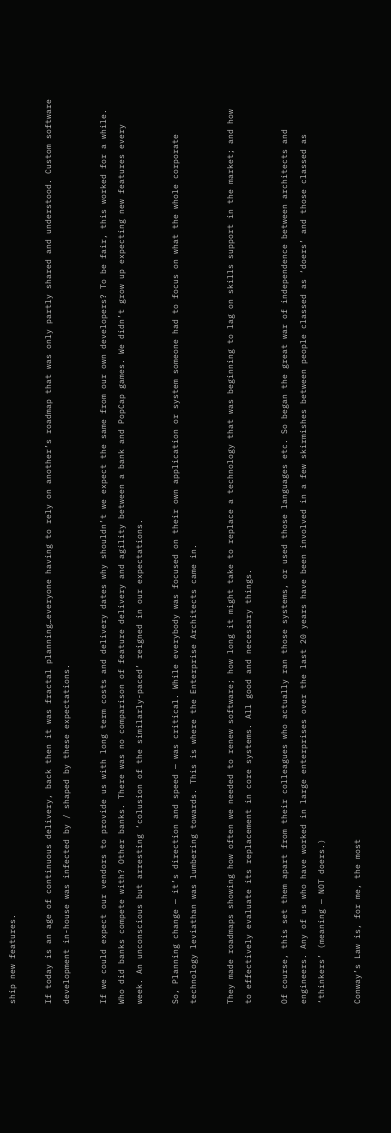ship new features.

If today is an age of continuous delivery, back then it was fractal planning…everyone having to rely on another’s roadmap that was only partly shared and understood. Custom software development in-house was infected by / shaped by these expectations.

If we could expect our vendors to provide us with long term costs and delivery dates why shouldn’t we expect the same from our own developers? To be fair, this worked for a while. Who did banks compete with? Other banks. There was no comparison of feature delivery and agility between a bank and PopCap games. We didn’t grow up expecting new features every week. An unconscious but arresting ‘colusion of the similarly-paced’ reigned in our expectations.

So, Planning change — it’s direction and speed — was critical. While everybody was focused on their own application or system someone had to focus on what the whole corporate technology leviathan was lumbering towards. This is where the Enterprise Architects came in.

They made roadmaps showing how often we needed to renew software; how long it might take to replace a technology that was beginning to lag on skills support in the market; and how to effectively evaluate its replacement in core systems. All good and necessary things.

Of course, this set them apart from their colleagues who actually ran those systems, or used those languages etc. So began the great war of independence between architects and engineers. Any of us who have worked in large enterprises over the last 20 years have been involved in a few skirmishes between people classed as ‘doers’ and those classed as ‘thinkers’ (meaning — NOT doers.)

Conway’s Law is, for me, the most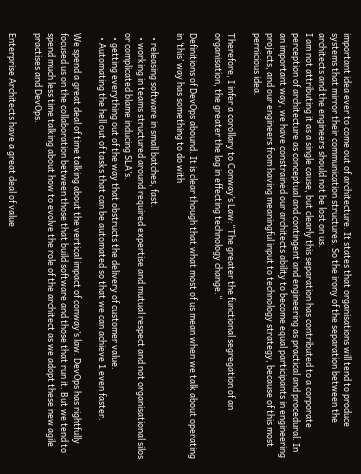important idea ever to come out of architecture. It states that organisations will tend to produce systems that mirror their communication structures. So the irony of the separation between the architects and the engineers should not be lost on us.
I am not attributing it as a single cause, but clearly this separation has contributed to a corporate perception of architecture as conceptual and contingent and engineering as practical and procedural. In an important way, we have constrained our architects ability to become equal participants in engineering projects, and our engineers from having meaningful input to technology strategy, because of this most pernicious idea.

Therefore, I infer a corollary to Conway’s Law:“The greater the functional segregation of an organisation, the greater the lag in effecting technology change.“

Definitions of DevOps abound. It is clear though that what most of us mean when we talk about operating in ‘this’ way has something to do with

  • releasing software in small batches, fast.
  • working in teams structured around required expertise and mutual respect and not organisational silos or complicated blame inducing SLA’s.
  • getting everything out of the way that obstructs the delivery of customer value.
  • Automating the hell out of tasks that can be automated so that we can achieve 1 even faster.

We spend a great deal of time talking about the vertical impact of conway’s law. DevOps has rightfully focused us on the collaboration between those that build software and those that run it. But we tend to spend much less time talking about how to evolve the role of the architect as we adopt these new agile practises and DevOps.

Enterprise Architects have a great deal of value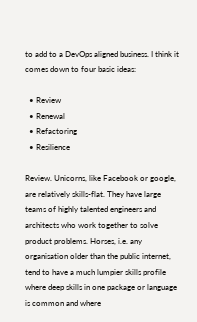to add to a DevOps aligned business. I think it comes down to four basic ideas:

  • Review
  • Renewal
  • Refactoring
  • Resilience

Review. Unicorns, like Facebook or google, are relatively skills-flat. They have large teams of highly talented engineers and architects who work together to solve product problems. Horses, i.e. any organisation older than the public internet, tend to have a much lumpier skills profile where deep skills in one package or language is common and where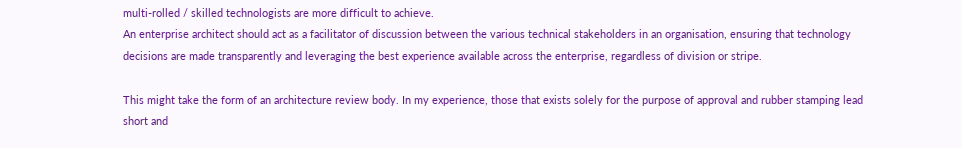multi-rolled / skilled technologists are more difficult to achieve.
An enterprise architect should act as a facilitator of discussion between the various technical stakeholders in an organisation, ensuring that technology decisions are made transparently and leveraging the best experience available across the enterprise, regardless of division or stripe.

This might take the form of an architecture review body. In my experience, those that exists solely for the purpose of approval and rubber stamping lead short and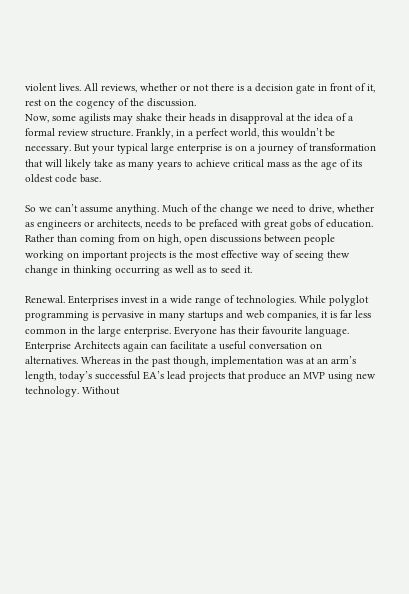violent lives. All reviews, whether or not there is a decision gate in front of it, rest on the cogency of the discussion.
Now, some agilists may shake their heads in disapproval at the idea of a formal review structure. Frankly, in a perfect world, this wouldn’t be necessary. But your typical large enterprise is on a journey of transformation that will likely take as many years to achieve critical mass as the age of its oldest code base.

So we can’t assume anything. Much of the change we need to drive, whether as engineers or architects, needs to be prefaced with great gobs of education. Rather than coming from on high, open discussions between people working on important projects is the most effective way of seeing thew change in thinking occurring as well as to seed it.

Renewal. Enterprises invest in a wide range of technologies. While polyglot programming is pervasive in many startups and web companies, it is far less common in the large enterprise. Everyone has their favourite language. Enterprise Architects again can facilitate a useful conversation on alternatives. Whereas in the past though, implementation was at an arm’s length, today’s successful EA’s lead projects that produce an MVP using new technology. Without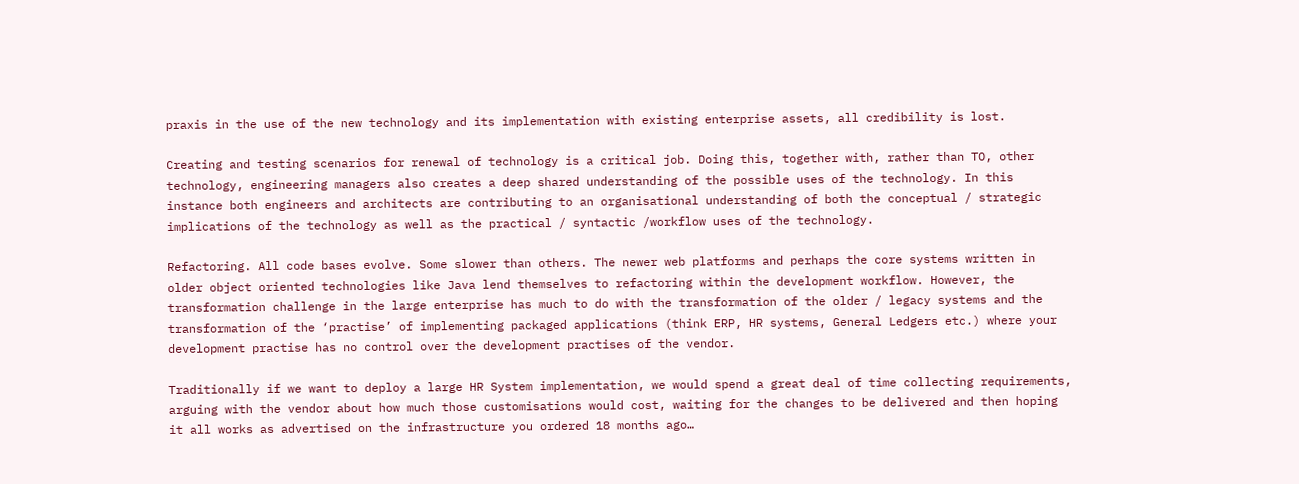praxis in the use of the new technology and its implementation with existing enterprise assets, all credibility is lost.

Creating and testing scenarios for renewal of technology is a critical job. Doing this, together with, rather than TO, other technology, engineering managers also creates a deep shared understanding of the possible uses of the technology. In this instance both engineers and architects are contributing to an organisational understanding of both the conceptual / strategic implications of the technology as well as the practical / syntactic /workflow uses of the technology.

Refactoring. All code bases evolve. Some slower than others. The newer web platforms and perhaps the core systems written in older object oriented technologies like Java lend themselves to refactoring within the development workflow. However, the transformation challenge in the large enterprise has much to do with the transformation of the older / legacy systems and the transformation of the ‘practise’ of implementing packaged applications (think ERP, HR systems, General Ledgers etc.) where your development practise has no control over the development practises of the vendor.

Traditionally if we want to deploy a large HR System implementation, we would spend a great deal of time collecting requirements, arguing with the vendor about how much those customisations would cost, waiting for the changes to be delivered and then hoping it all works as advertised on the infrastructure you ordered 18 months ago…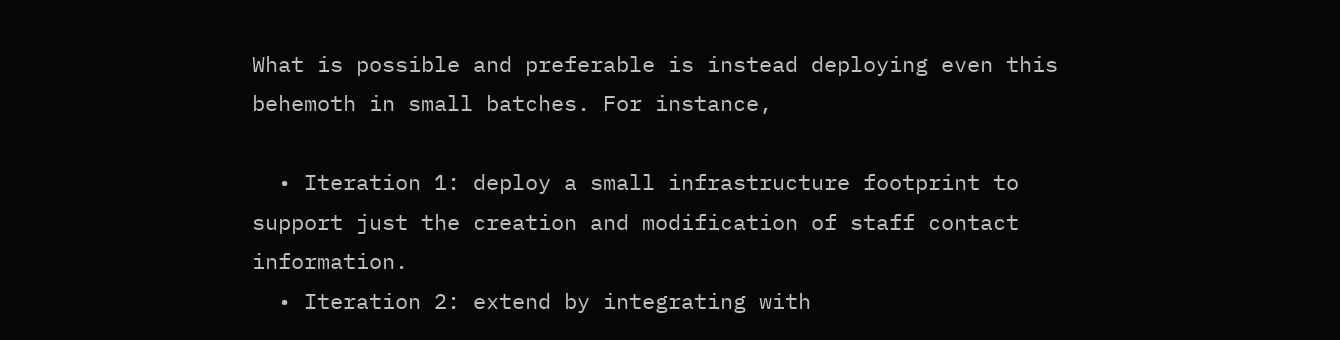What is possible and preferable is instead deploying even this behemoth in small batches. For instance,

  • Iteration 1: deploy a small infrastructure footprint to support just the creation and modification of staff contact information.
  • Iteration 2: extend by integrating with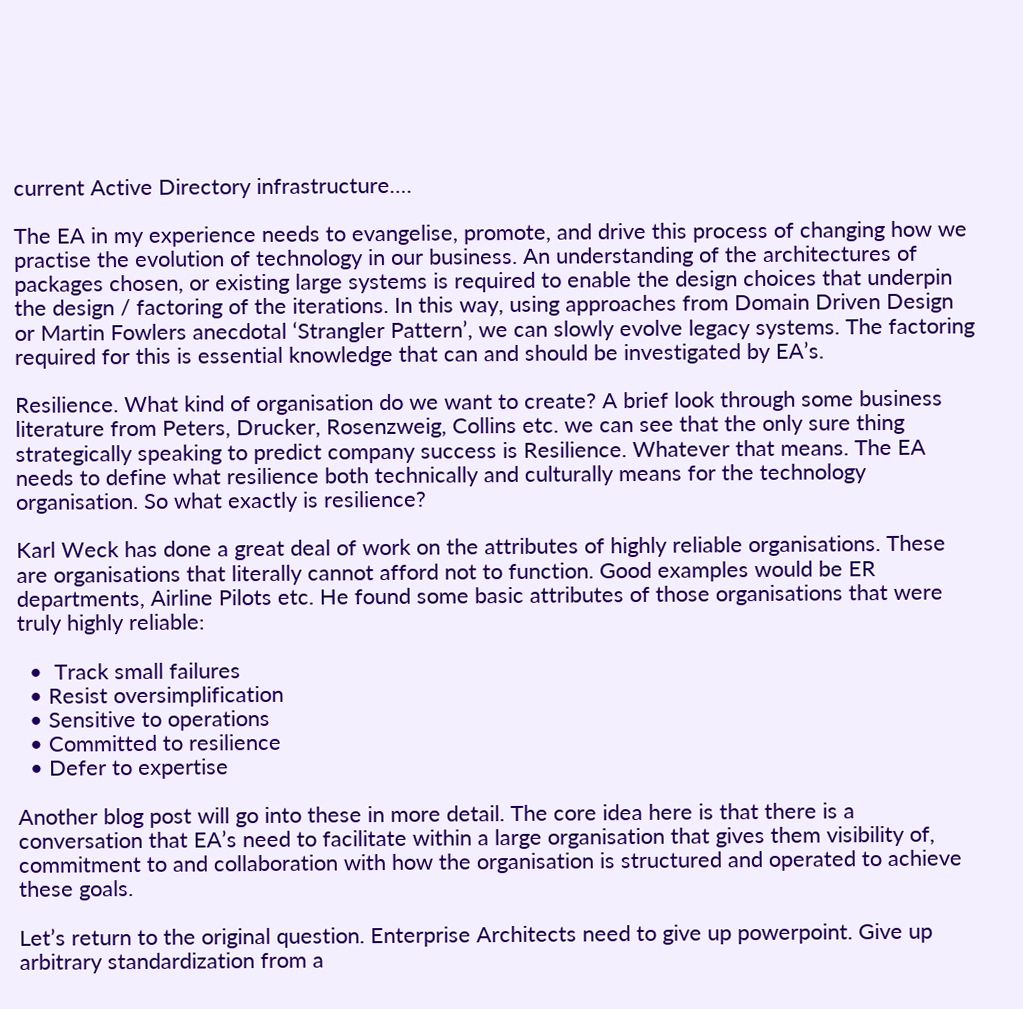current Active Directory infrastructure….

The EA in my experience needs to evangelise, promote, and drive this process of changing how we practise the evolution of technology in our business. An understanding of the architectures of packages chosen, or existing large systems is required to enable the design choices that underpin the design / factoring of the iterations. In this way, using approaches from Domain Driven Design or Martin Fowlers anecdotal ‘Strangler Pattern’, we can slowly evolve legacy systems. The factoring required for this is essential knowledge that can and should be investigated by EA’s.

Resilience. What kind of organisation do we want to create? A brief look through some business literature from Peters, Drucker, Rosenzweig, Collins etc. we can see that the only sure thing strategically speaking to predict company success is Resilience. Whatever that means. The EA needs to define what resilience both technically and culturally means for the technology organisation. So what exactly is resilience?

Karl Weck has done a great deal of work on the attributes of highly reliable organisations. These are organisations that literally cannot afford not to function. Good examples would be ER departments, Airline Pilots etc. He found some basic attributes of those organisations that were truly highly reliable:

  •  Track small failures
  • Resist oversimplification
  • Sensitive to operations
  • Committed to resilience
  • Defer to expertise

Another blog post will go into these in more detail. The core idea here is that there is a conversation that EA’s need to facilitate within a large organisation that gives them visibility of, commitment to and collaboration with how the organisation is structured and operated to achieve these goals.

Let’s return to the original question. Enterprise Architects need to give up powerpoint. Give up arbitrary standardization from a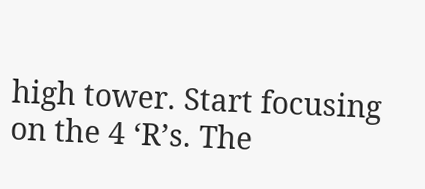high tower. Start focusing on the 4 ‘R’s. The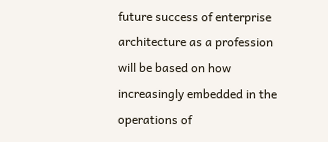future success of enterprise architecture as a profession will be based on how increasingly embedded in the operations of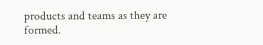products and teams as they are formed.